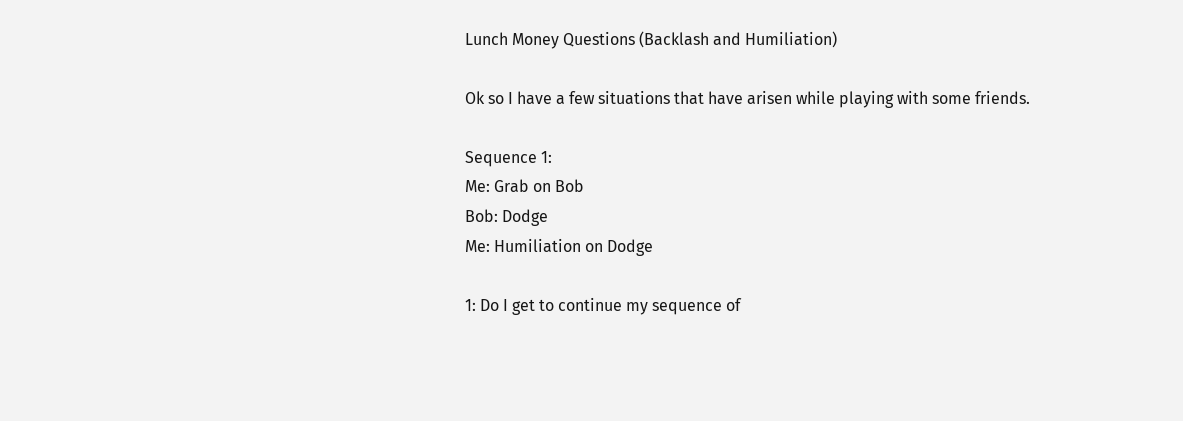Lunch Money Questions (Backlash and Humiliation)

Ok so I have a few situations that have arisen while playing with some friends.

Sequence 1:
Me: Grab on Bob
Bob: Dodge
Me: Humiliation on Dodge

1: Do I get to continue my sequence of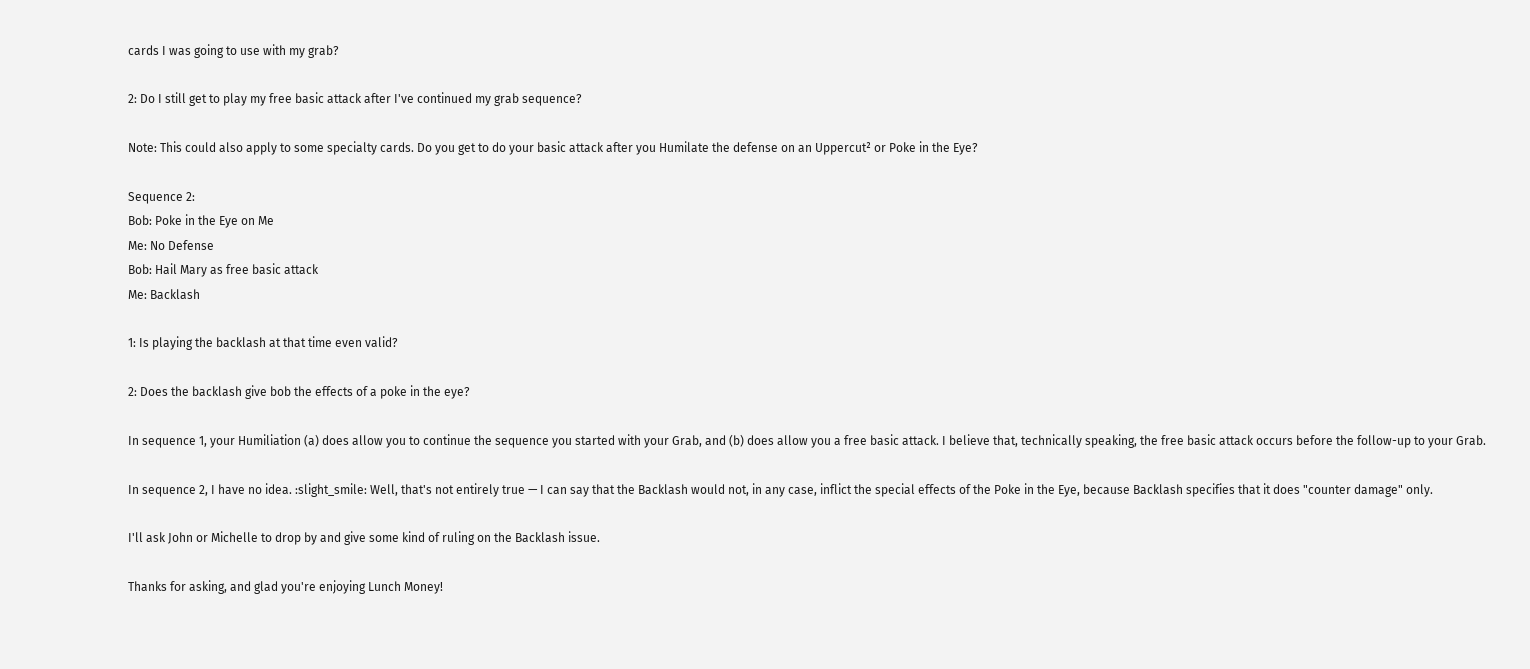cards I was going to use with my grab?

2: Do I still get to play my free basic attack after I've continued my grab sequence?

Note: This could also apply to some specialty cards. Do you get to do your basic attack after you Humilate the defense on an Uppercut² or Poke in the Eye?

Sequence 2:
Bob: Poke in the Eye on Me
Me: No Defense
Bob: Hail Mary as free basic attack
Me: Backlash

1: Is playing the backlash at that time even valid?

2: Does the backlash give bob the effects of a poke in the eye?

In sequence 1, your Humiliation (a) does allow you to continue the sequence you started with your Grab, and (b) does allow you a free basic attack. I believe that, technically speaking, the free basic attack occurs before the follow-up to your Grab.

In sequence 2, I have no idea. :slight_smile: Well, that's not entirely true — I can say that the Backlash would not, in any case, inflict the special effects of the Poke in the Eye, because Backlash specifies that it does "counter damage" only.

I'll ask John or Michelle to drop by and give some kind of ruling on the Backlash issue.

Thanks for asking, and glad you're enjoying Lunch Money!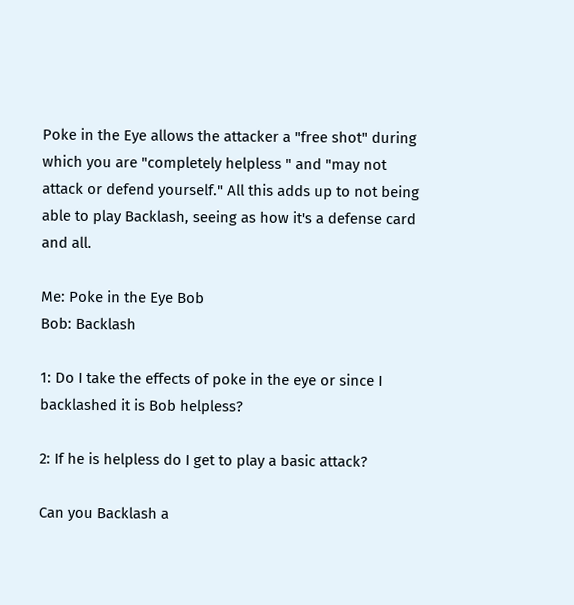Poke in the Eye allows the attacker a "free shot" during which you are "completely helpless " and "may not attack or defend yourself." All this adds up to not being able to play Backlash, seeing as how it's a defense card and all.

Me: Poke in the Eye Bob
Bob: Backlash

1: Do I take the effects of poke in the eye or since I backlashed it is Bob helpless?

2: If he is helpless do I get to play a basic attack?

Can you Backlash a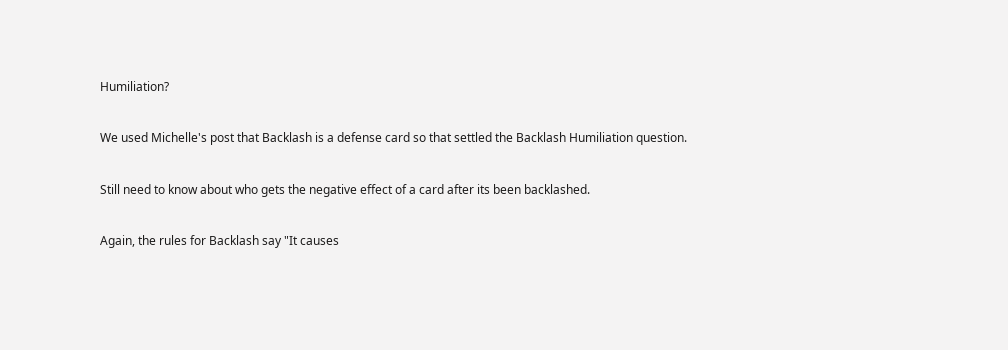Humiliation?

We used Michelle's post that Backlash is a defense card so that settled the Backlash Humiliation question.

Still need to know about who gets the negative effect of a card after its been backlashed.

Again, the rules for Backlash say "It causes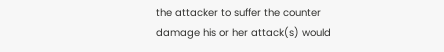the attacker to suffer the counter damage his or her attack(s) would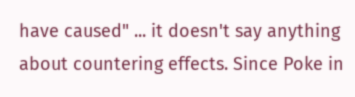have caused" ... it doesn't say anything about countering effects. Since Poke in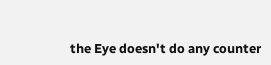the Eye doesn't do any counter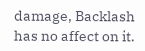damage, Backlash has no affect on it.